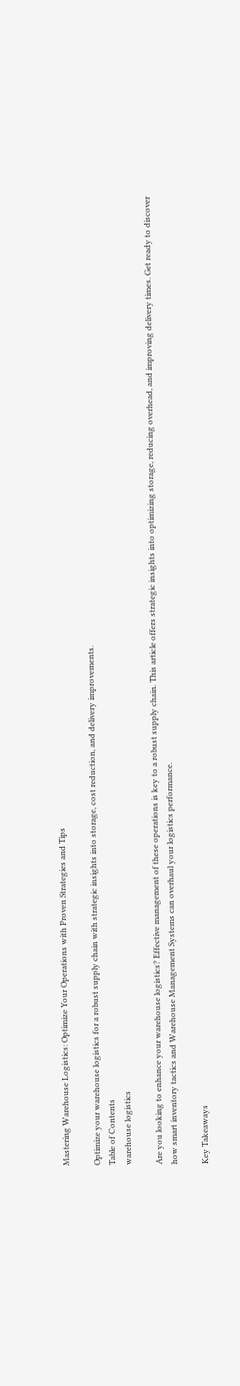Mastering Warehouse Logistics: Optimize Your Operations with Proven Strategies and Tips

Optimize your warehouse logistics for a robust supply chain with strategic insights into storage, cost reduction, and delivery improvements.
Table of Contents
warehouse logistics

Are you looking to enhance your warehouse logistics? Effective management of these operations is key to a robust supply chain. This article offers strategic insights into optimizing storage, reducing overhead, and improving delivery times. Get ready to discover how smart inventory tactics and Warehouse Management Systems can overhaul your logistics performance.

Key Takeaways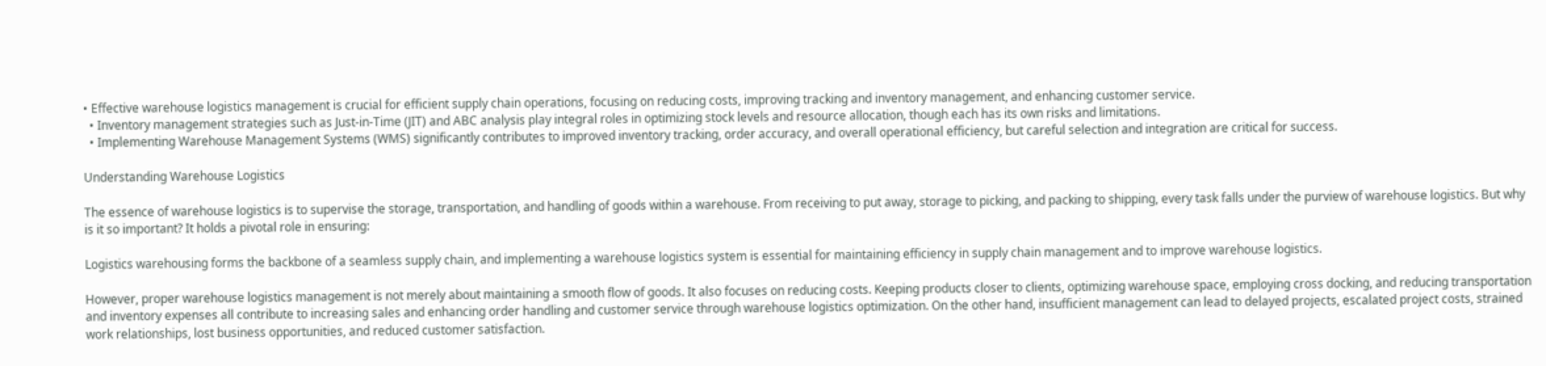• Effective warehouse logistics management is crucial for efficient supply chain operations, focusing on reducing costs, improving tracking and inventory management, and enhancing customer service.
  • Inventory management strategies such as Just-in-Time (JIT) and ABC analysis play integral roles in optimizing stock levels and resource allocation, though each has its own risks and limitations.
  • Implementing Warehouse Management Systems (WMS) significantly contributes to improved inventory tracking, order accuracy, and overall operational efficiency, but careful selection and integration are critical for success.

Understanding Warehouse Logistics

The essence of warehouse logistics is to supervise the storage, transportation, and handling of goods within a warehouse. From receiving to put away, storage to picking, and packing to shipping, every task falls under the purview of warehouse logistics. But why is it so important? It holds a pivotal role in ensuring:

Logistics warehousing forms the backbone of a seamless supply chain, and implementing a warehouse logistics system is essential for maintaining efficiency in supply chain management and to improve warehouse logistics.

However, proper warehouse logistics management is not merely about maintaining a smooth flow of goods. It also focuses on reducing costs. Keeping products closer to clients, optimizing warehouse space, employing cross docking, and reducing transportation and inventory expenses all contribute to increasing sales and enhancing order handling and customer service through warehouse logistics optimization. On the other hand, insufficient management can lead to delayed projects, escalated project costs, strained work relationships, lost business opportunities, and reduced customer satisfaction.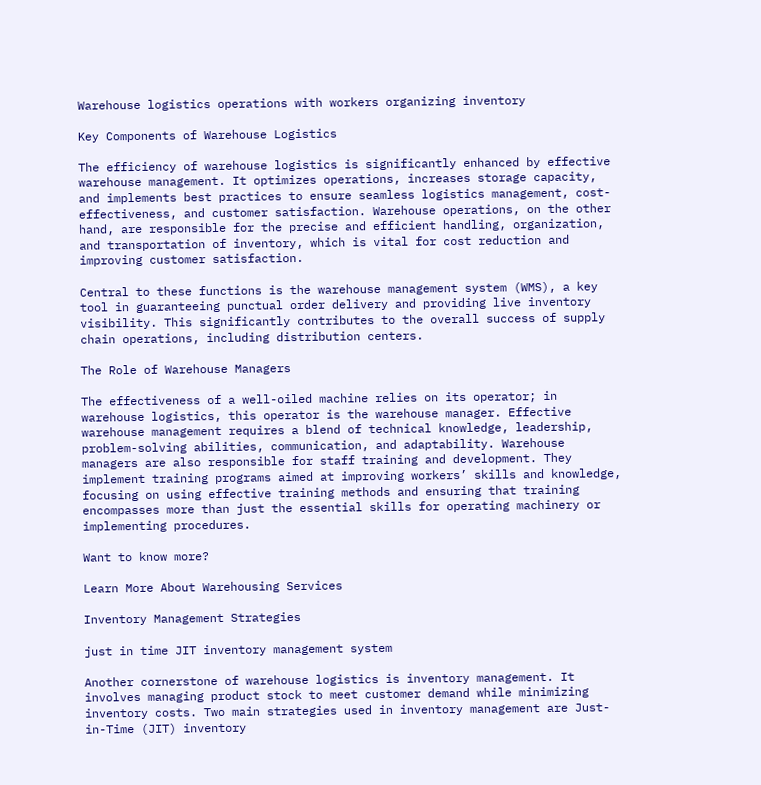Warehouse logistics operations with workers organizing inventory

Key Components of Warehouse Logistics

The efficiency of warehouse logistics is significantly enhanced by effective warehouse management. It optimizes operations, increases storage capacity, and implements best practices to ensure seamless logistics management, cost-effectiveness, and customer satisfaction. Warehouse operations, on the other hand, are responsible for the precise and efficient handling, organization, and transportation of inventory, which is vital for cost reduction and improving customer satisfaction.

Central to these functions is the warehouse management system (WMS), a key tool in guaranteeing punctual order delivery and providing live inventory visibility. This significantly contributes to the overall success of supply chain operations, including distribution centers.

The Role of Warehouse Managers

The effectiveness of a well-oiled machine relies on its operator; in warehouse logistics, this operator is the warehouse manager. Effective warehouse management requires a blend of technical knowledge, leadership, problem-solving abilities, communication, and adaptability. Warehouse managers are also responsible for staff training and development. They implement training programs aimed at improving workers’ skills and knowledge, focusing on using effective training methods and ensuring that training encompasses more than just the essential skills for operating machinery or implementing procedures.

Want to know more?

Learn More About Warehousing Services

Inventory Management Strategies

just in time JIT inventory management system

Another cornerstone of warehouse logistics is inventory management. It involves managing product stock to meet customer demand while minimizing inventory costs. Two main strategies used in inventory management are Just-in-Time (JIT) inventory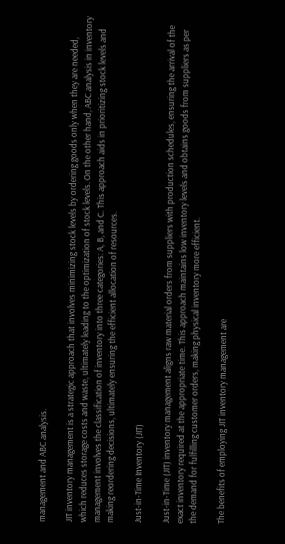management and ABC analysis.

JIT inventory management is a strategic approach that involves minimizing stock levels by ordering goods only when they are needed, which reduces storage costs and waste, ultimately leading to the optimization of stock levels. On the other hand, ABC analysis in inventory management involves the classification of inventory into three categories: A, B, and C. This approach aids in prioritizing stock levels and making reordering decisions, ultimately ensuring the efficient allocation of resources.

Just-in-Time Inventory (JIT)

Just-in-Time (JIT) inventory management aligns raw material orders from suppliers with production schedules, ensuring the arrival of the exact inventory required at the appropriate time. This approach maintains low inventory levels and obtains goods from suppliers as per the demand for fulfilling customer orders, making physical inventory more efficient.

The benefits of employing JIT inventory management are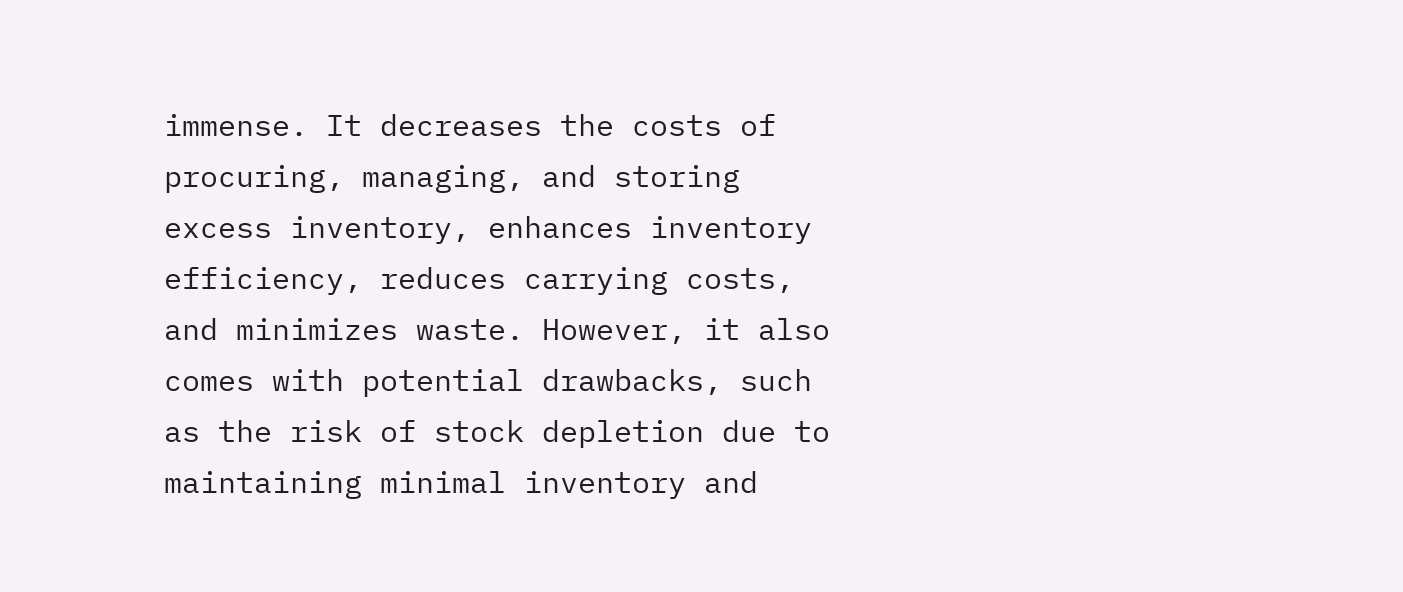immense. It decreases the costs of procuring, managing, and storing excess inventory, enhances inventory efficiency, reduces carrying costs, and minimizes waste. However, it also comes with potential drawbacks, such as the risk of stock depletion due to maintaining minimal inventory and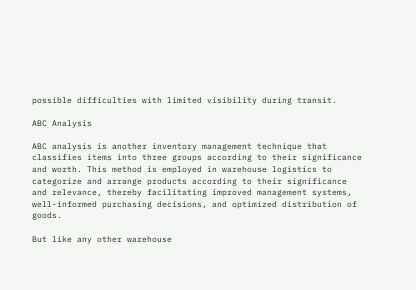possible difficulties with limited visibility during transit.

ABC Analysis

ABC analysis is another inventory management technique that classifies items into three groups according to their significance and worth. This method is employed in warehouse logistics to categorize and arrange products according to their significance and relevance, thereby facilitating improved management systems, well-informed purchasing decisions, and optimized distribution of goods.

But like any other warehouse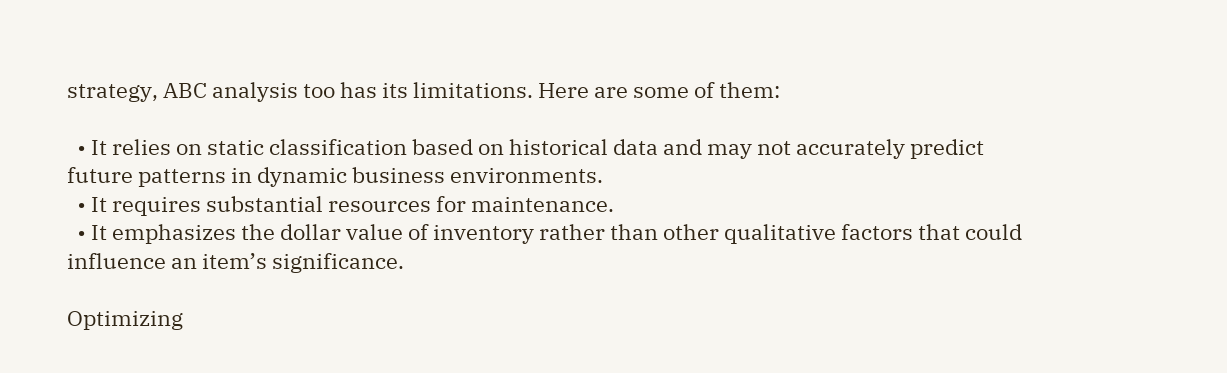strategy, ABC analysis too has its limitations. Here are some of them:

  • It relies on static classification based on historical data and may not accurately predict future patterns in dynamic business environments.
  • It requires substantial resources for maintenance.
  • It emphasizes the dollar value of inventory rather than other qualitative factors that could influence an item’s significance.

Optimizing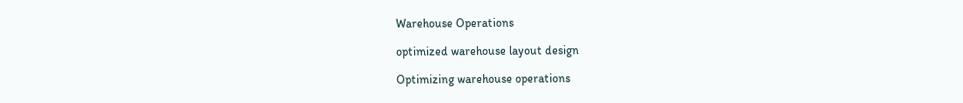Warehouse Operations

optimized warehouse layout design

Optimizing warehouse operations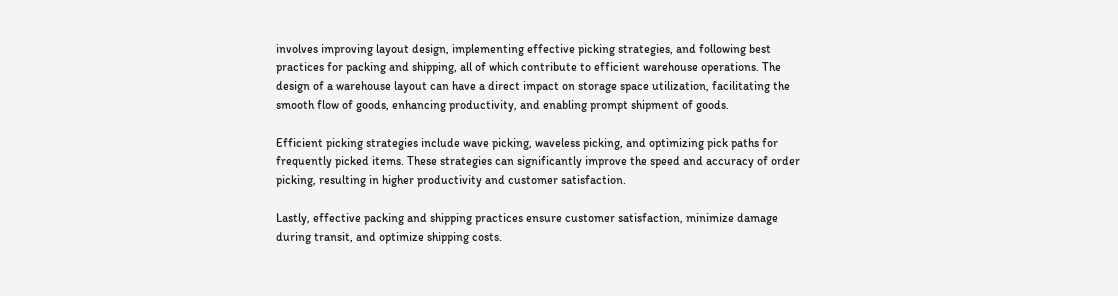involves improving layout design, implementing effective picking strategies, and following best practices for packing and shipping, all of which contribute to efficient warehouse operations. The design of a warehouse layout can have a direct impact on storage space utilization, facilitating the smooth flow of goods, enhancing productivity, and enabling prompt shipment of goods.

Efficient picking strategies include wave picking, waveless picking, and optimizing pick paths for frequently picked items. These strategies can significantly improve the speed and accuracy of order picking, resulting in higher productivity and customer satisfaction.

Lastly, effective packing and shipping practices ensure customer satisfaction, minimize damage during transit, and optimize shipping costs.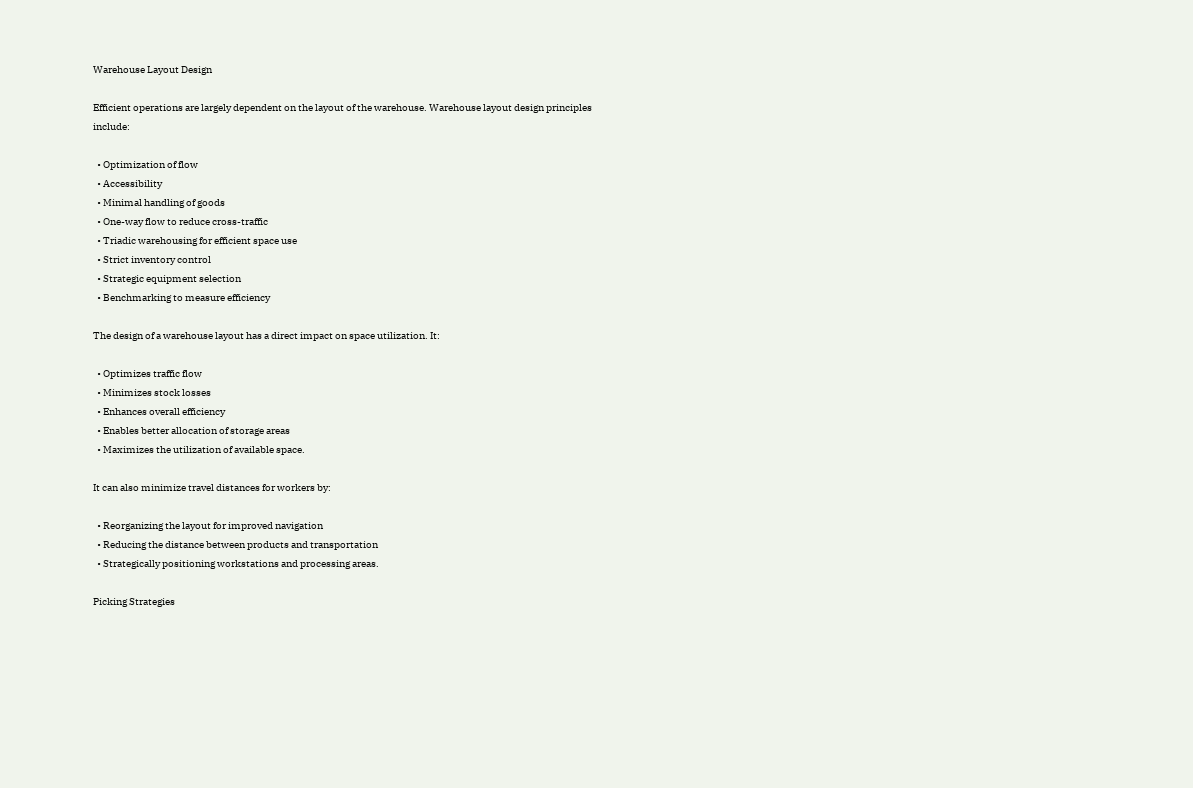Warehouse Layout Design

Efficient operations are largely dependent on the layout of the warehouse. Warehouse layout design principles include:

  • Optimization of flow
  • Accessibility
  • Minimal handling of goods
  • One-way flow to reduce cross-traffic
  • Triadic warehousing for efficient space use
  • Strict inventory control
  • Strategic equipment selection
  • Benchmarking to measure efficiency

The design of a warehouse layout has a direct impact on space utilization. It:

  • Optimizes traffic flow
  • Minimizes stock losses
  • Enhances overall efficiency
  • Enables better allocation of storage areas
  • Maximizes the utilization of available space.

It can also minimize travel distances for workers by:

  • Reorganizing the layout for improved navigation
  • Reducing the distance between products and transportation
  • Strategically positioning workstations and processing areas.

Picking Strategies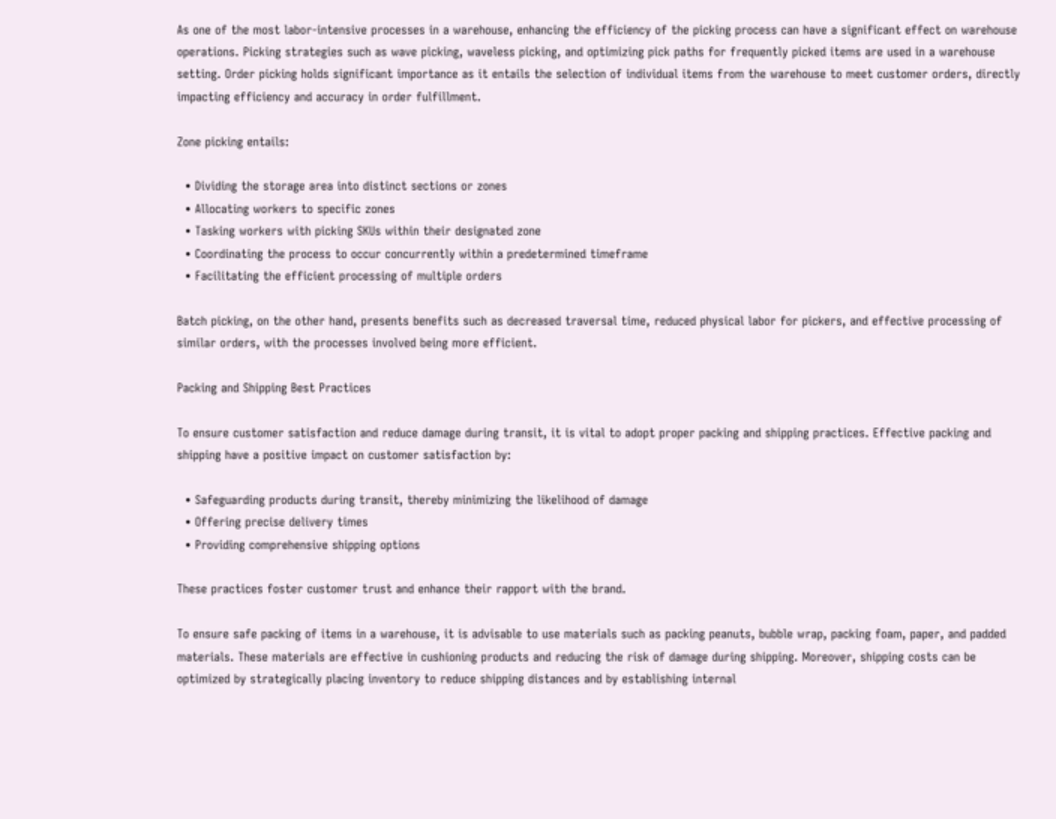As one of the most labor-intensive processes in a warehouse, enhancing the efficiency of the picking process can have a significant effect on warehouse operations. Picking strategies such as wave picking, waveless picking, and optimizing pick paths for frequently picked items are used in a warehouse setting. Order picking holds significant importance as it entails the selection of individual items from the warehouse to meet customer orders, directly impacting efficiency and accuracy in order fulfillment.

Zone picking entails:

  • Dividing the storage area into distinct sections or zones
  • Allocating workers to specific zones
  • Tasking workers with picking SKUs within their designated zone
  • Coordinating the process to occur concurrently within a predetermined timeframe
  • Facilitating the efficient processing of multiple orders

Batch picking, on the other hand, presents benefits such as decreased traversal time, reduced physical labor for pickers, and effective processing of similar orders, with the processes involved being more efficient.

Packing and Shipping Best Practices

To ensure customer satisfaction and reduce damage during transit, it is vital to adopt proper packing and shipping practices. Effective packing and shipping have a positive impact on customer satisfaction by:

  • Safeguarding products during transit, thereby minimizing the likelihood of damage
  • Offering precise delivery times
  • Providing comprehensive shipping options

These practices foster customer trust and enhance their rapport with the brand.

To ensure safe packing of items in a warehouse, it is advisable to use materials such as packing peanuts, bubble wrap, packing foam, paper, and padded materials. These materials are effective in cushioning products and reducing the risk of damage during shipping. Moreover, shipping costs can be optimized by strategically placing inventory to reduce shipping distances and by establishing internal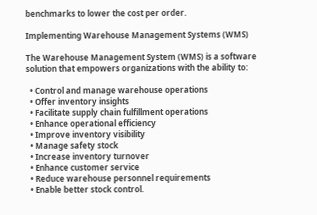benchmarks to lower the cost per order.

Implementing Warehouse Management Systems (WMS)

The Warehouse Management System (WMS) is a software solution that empowers organizations with the ability to:

  • Control and manage warehouse operations
  • Offer inventory insights
  • Facilitate supply chain fulfillment operations
  • Enhance operational efficiency
  • Improve inventory visibility
  • Manage safety stock
  • Increase inventory turnover
  • Enhance customer service
  • Reduce warehouse personnel requirements
  • Enable better stock control.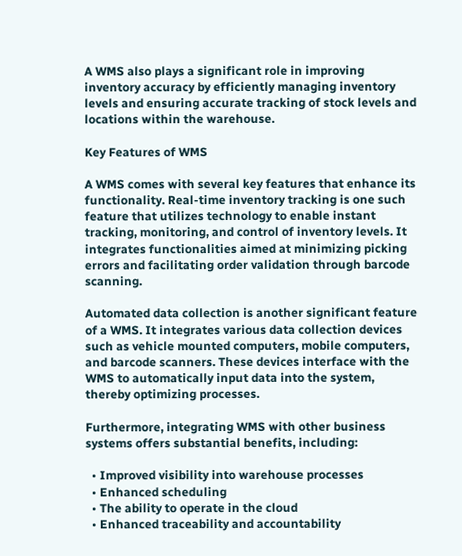A WMS also plays a significant role in improving inventory accuracy by efficiently managing inventory levels and ensuring accurate tracking of stock levels and locations within the warehouse.

Key Features of WMS

A WMS comes with several key features that enhance its functionality. Real-time inventory tracking is one such feature that utilizes technology to enable instant tracking, monitoring, and control of inventory levels. It integrates functionalities aimed at minimizing picking errors and facilitating order validation through barcode scanning.

Automated data collection is another significant feature of a WMS. It integrates various data collection devices such as vehicle mounted computers, mobile computers, and barcode scanners. These devices interface with the WMS to automatically input data into the system, thereby optimizing processes.

Furthermore, integrating WMS with other business systems offers substantial benefits, including:

  • Improved visibility into warehouse processes
  • Enhanced scheduling
  • The ability to operate in the cloud
  • Enhanced traceability and accountability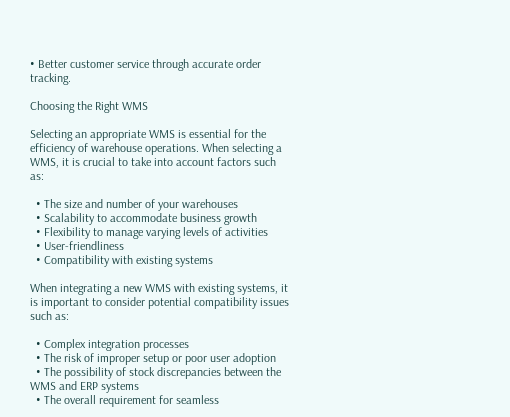• Better customer service through accurate order tracking.

Choosing the Right WMS

Selecting an appropriate WMS is essential for the efficiency of warehouse operations. When selecting a WMS, it is crucial to take into account factors such as:

  • The size and number of your warehouses
  • Scalability to accommodate business growth
  • Flexibility to manage varying levels of activities
  • User-friendliness
  • Compatibility with existing systems

When integrating a new WMS with existing systems, it is important to consider potential compatibility issues such as:

  • Complex integration processes
  • The risk of improper setup or poor user adoption
  • The possibility of stock discrepancies between the WMS and ERP systems
  • The overall requirement for seamless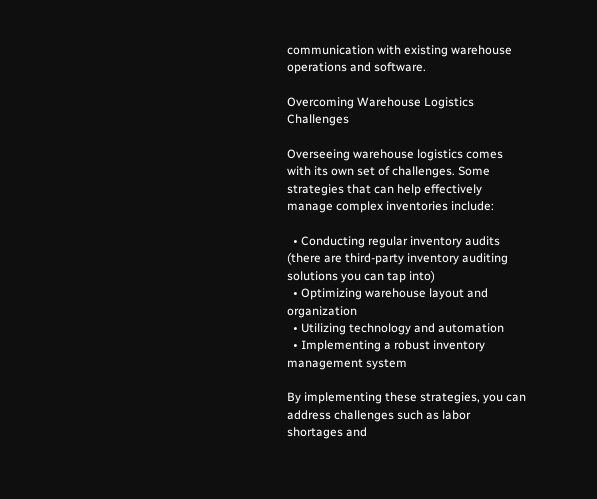communication with existing warehouse operations and software.

Overcoming Warehouse Logistics Challenges

Overseeing warehouse logistics comes with its own set of challenges. Some strategies that can help effectively manage complex inventories include:

  • Conducting regular inventory audits (there are third-party inventory auditing solutions you can tap into)
  • Optimizing warehouse layout and organization
  • Utilizing technology and automation
  • Implementing a robust inventory management system

By implementing these strategies, you can address challenges such as labor shortages and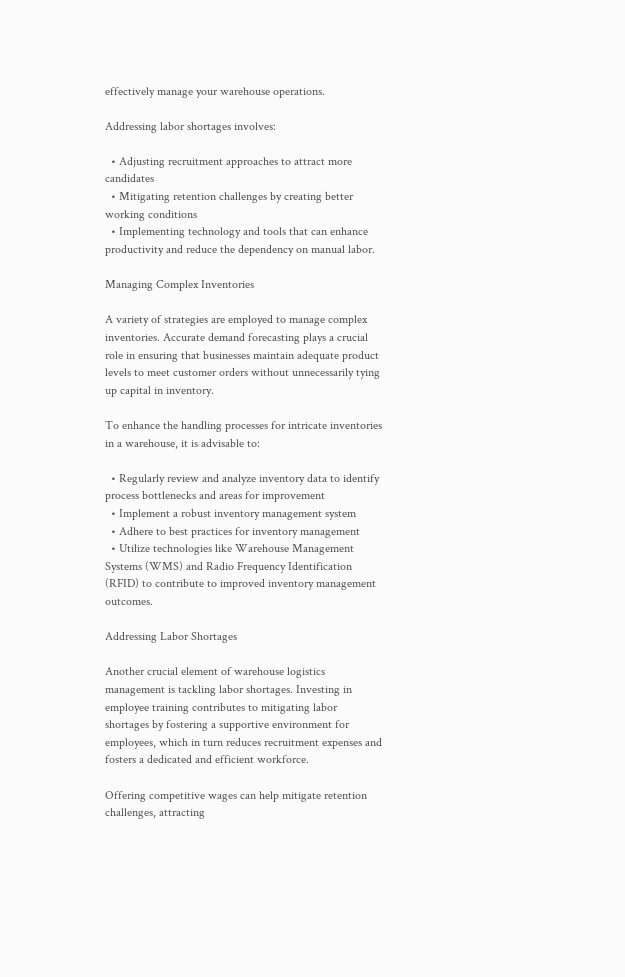effectively manage your warehouse operations.

Addressing labor shortages involves:

  • Adjusting recruitment approaches to attract more candidates
  • Mitigating retention challenges by creating better working conditions
  • Implementing technology and tools that can enhance productivity and reduce the dependency on manual labor.

Managing Complex Inventories

A variety of strategies are employed to manage complex inventories. Accurate demand forecasting plays a crucial role in ensuring that businesses maintain adequate product levels to meet customer orders without unnecessarily tying up capital in inventory.

To enhance the handling processes for intricate inventories in a warehouse, it is advisable to:

  • Regularly review and analyze inventory data to identify process bottlenecks and areas for improvement
  • Implement a robust inventory management system
  • Adhere to best practices for inventory management
  • Utilize technologies like Warehouse Management Systems (WMS) and Radio Frequency Identification (RFID) to contribute to improved inventory management outcomes.

Addressing Labor Shortages

Another crucial element of warehouse logistics management is tackling labor shortages. Investing in employee training contributes to mitigating labor shortages by fostering a supportive environment for employees, which in turn reduces recruitment expenses and fosters a dedicated and efficient workforce.

Offering competitive wages can help mitigate retention challenges, attracting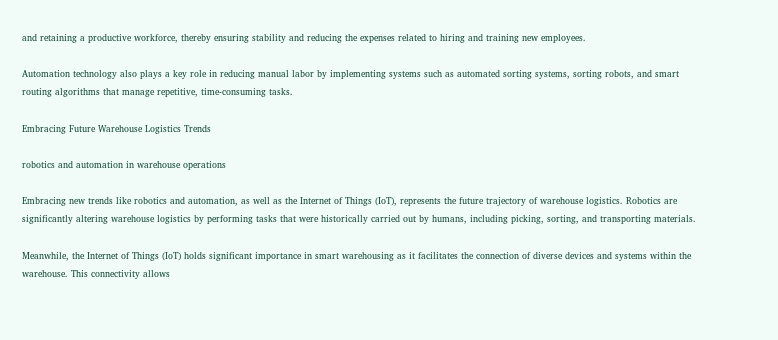and retaining a productive workforce, thereby ensuring stability and reducing the expenses related to hiring and training new employees.

Automation technology also plays a key role in reducing manual labor by implementing systems such as automated sorting systems, sorting robots, and smart routing algorithms that manage repetitive, time-consuming tasks.

Embracing Future Warehouse Logistics Trends

robotics and automation in warehouse operations

Embracing new trends like robotics and automation, as well as the Internet of Things (IoT), represents the future trajectory of warehouse logistics. Robotics are significantly altering warehouse logistics by performing tasks that were historically carried out by humans, including picking, sorting, and transporting materials.

Meanwhile, the Internet of Things (IoT) holds significant importance in smart warehousing as it facilitates the connection of diverse devices and systems within the warehouse. This connectivity allows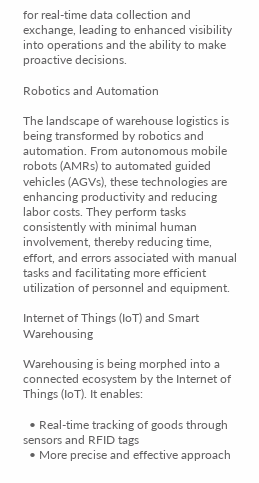for real-time data collection and exchange, leading to enhanced visibility into operations and the ability to make proactive decisions.

Robotics and Automation

The landscape of warehouse logistics is being transformed by robotics and automation. From autonomous mobile robots (AMRs) to automated guided vehicles (AGVs), these technologies are enhancing productivity and reducing labor costs. They perform tasks consistently with minimal human involvement, thereby reducing time, effort, and errors associated with manual tasks and facilitating more efficient utilization of personnel and equipment.

Internet of Things (IoT) and Smart Warehousing

Warehousing is being morphed into a connected ecosystem by the Internet of Things (IoT). It enables:

  • Real-time tracking of goods through sensors and RFID tags
  • More precise and effective approach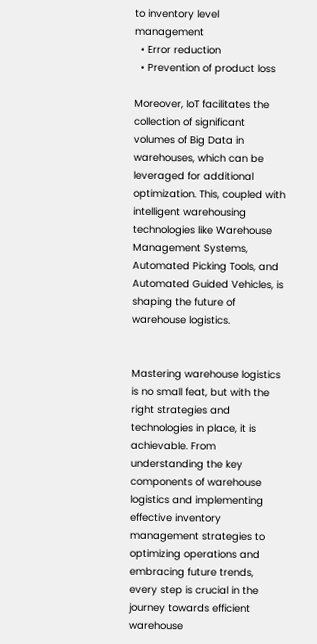to inventory level management
  • Error reduction
  • Prevention of product loss

Moreover, IoT facilitates the collection of significant volumes of Big Data in warehouses, which can be leveraged for additional optimization. This, coupled with intelligent warehousing technologies like Warehouse Management Systems, Automated Picking Tools, and Automated Guided Vehicles, is shaping the future of warehouse logistics.


Mastering warehouse logistics is no small feat, but with the right strategies and technologies in place, it is achievable. From understanding the key components of warehouse logistics and implementing effective inventory management strategies to optimizing operations and embracing future trends, every step is crucial in the journey towards efficient warehouse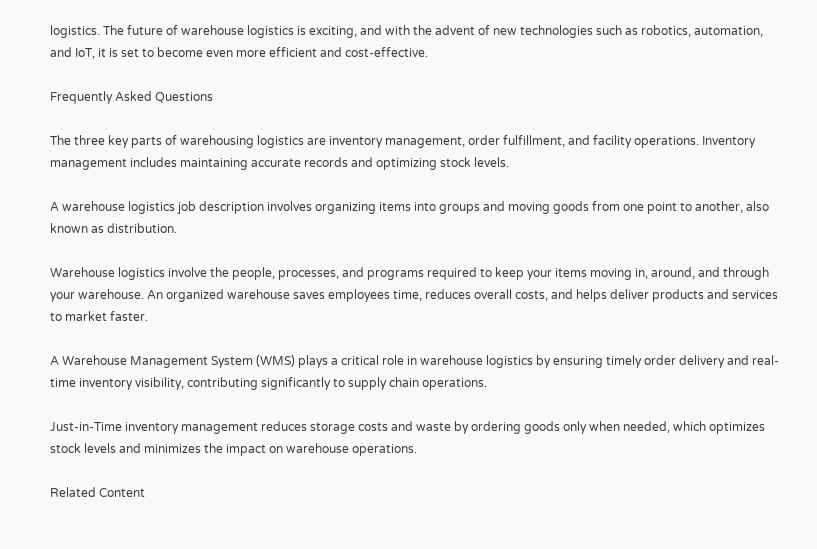logistics. The future of warehouse logistics is exciting, and with the advent of new technologies such as robotics, automation, and IoT, it is set to become even more efficient and cost-effective.

Frequently Asked Questions

The three key parts of warehousing logistics are inventory management, order fulfillment, and facility operations. Inventory management includes maintaining accurate records and optimizing stock levels.

A warehouse logistics job description involves organizing items into groups and moving goods from one point to another, also known as distribution.

Warehouse logistics involve the people, processes, and programs required to keep your items moving in, around, and through your warehouse. An organized warehouse saves employees time, reduces overall costs, and helps deliver products and services to market faster.

A Warehouse Management System (WMS) plays a critical role in warehouse logistics by ensuring timely order delivery and real-time inventory visibility, contributing significantly to supply chain operations.

Just-in-Time inventory management reduces storage costs and waste by ordering goods only when needed, which optimizes stock levels and minimizes the impact on warehouse operations.

Related Content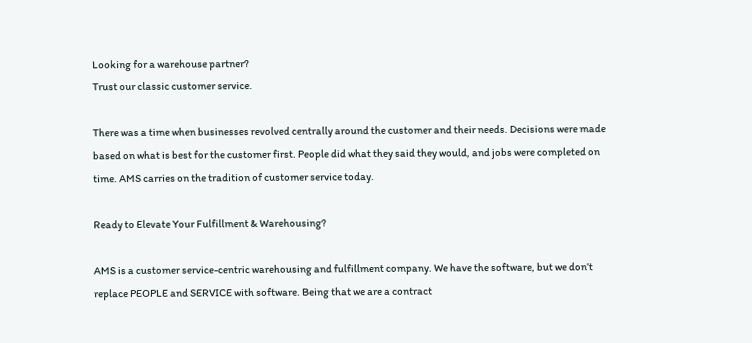Looking for a warehouse partner?
Trust our classic customer service.

There was a time when businesses revolved centrally around the customer and their needs. Decisions were made based on what is best for the customer first. People did what they said they would, and jobs were completed on time. AMS carries on the tradition of customer service today.

Ready to Elevate Your Fulfillment & Warehousing?

AMS is a customer service-centric warehousing and fulfillment company. We have the software, but we don’t replace PEOPLE and SERVICE with software. Being that we are a contract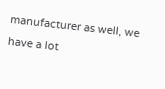manufacturer as well, we have a lot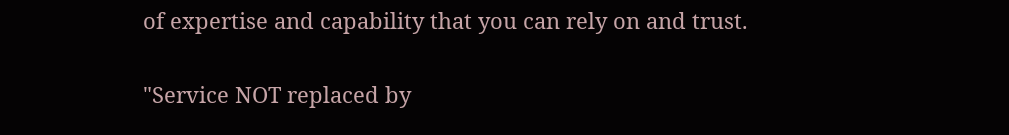of expertise and capability that you can rely on and trust.

"Service NOT replaced by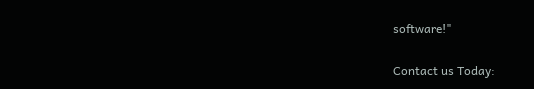software!"

Contact us Today: